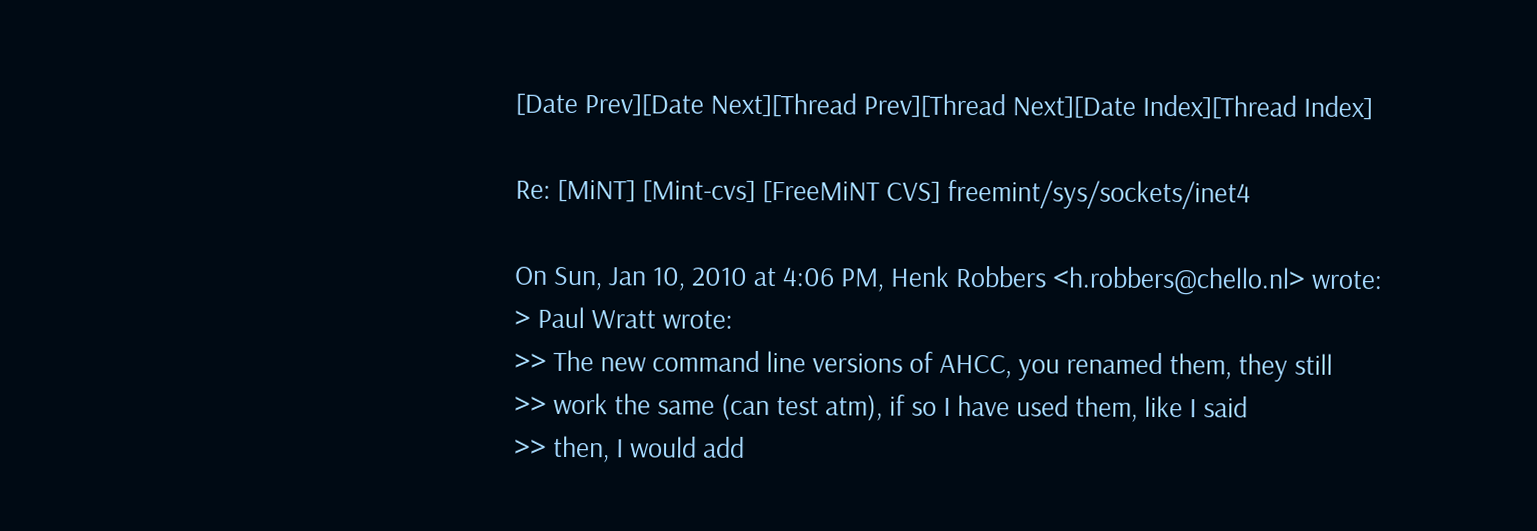[Date Prev][Date Next][Thread Prev][Thread Next][Date Index][Thread Index]

Re: [MiNT] [Mint-cvs] [FreeMiNT CVS] freemint/sys/sockets/inet4

On Sun, Jan 10, 2010 at 4:06 PM, Henk Robbers <h.robbers@chello.nl> wrote:
> Paul Wratt wrote:
>> The new command line versions of AHCC, you renamed them, they still
>> work the same (can test atm), if so I have used them, like I said
>> then, I would add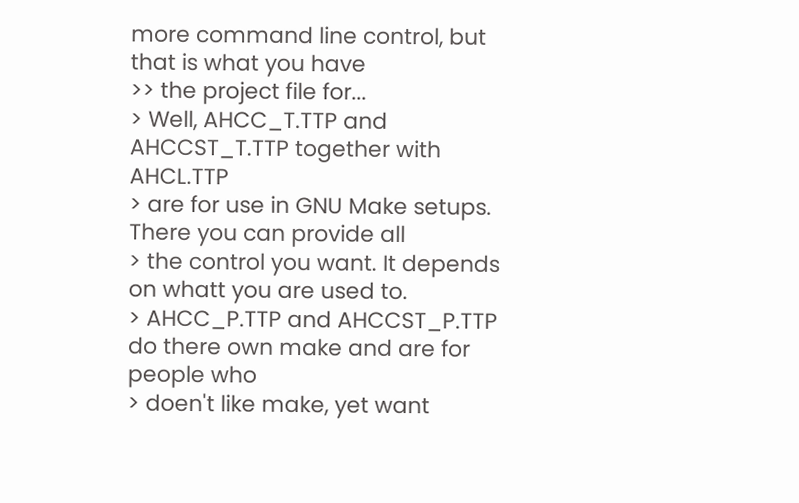more command line control, but that is what you have
>> the project file for...
> Well, AHCC_T.TTP and AHCCST_T.TTP together with AHCL.TTP
> are for use in GNU Make setups. There you can provide all
> the control you want. It depends on whatt you are used to.
> AHCC_P.TTP and AHCCST_P.TTP do there own make and are for people who
> doen't like make, yet want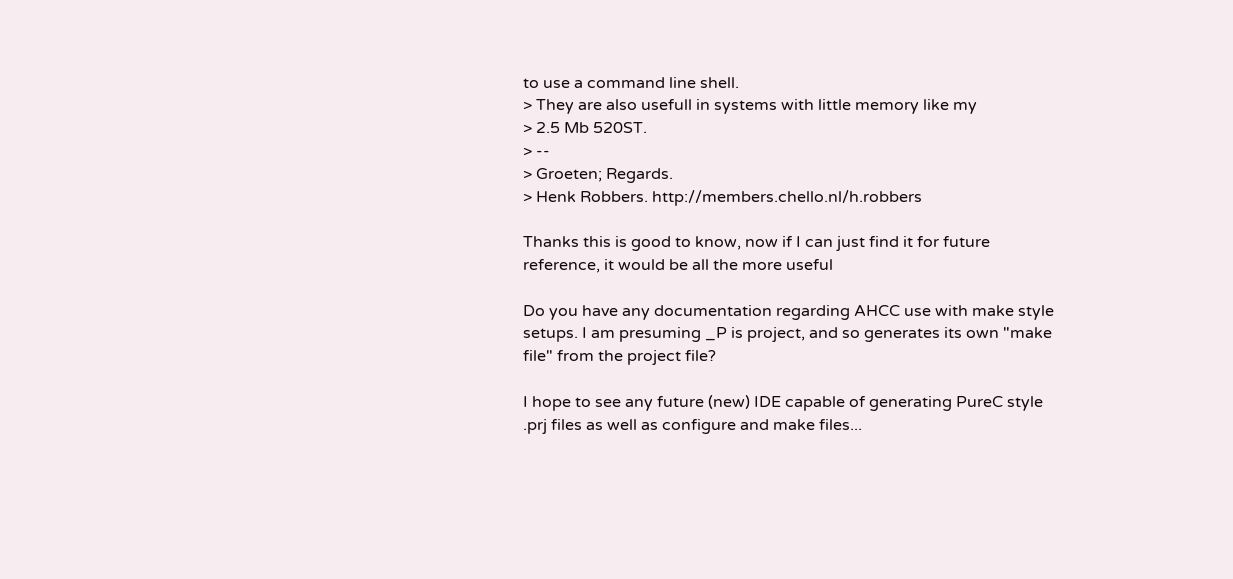to use a command line shell.
> They are also usefull in systems with little memory like my
> 2.5 Mb 520ST.
> --
> Groeten; Regards.
> Henk Robbers. http://members.chello.nl/h.robbers

Thanks this is good to know, now if I can just find it for future
reference, it would be all the more useful

Do you have any documentation regarding AHCC use with make style
setups. I am presuming _P is project, and so generates its own "make
file" from the project file?

I hope to see any future (new) IDE capable of generating PureC style
.prj files as well as configure and make files...